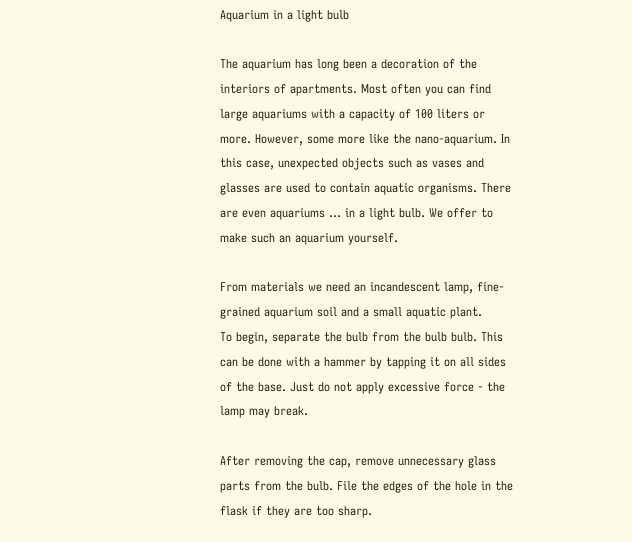Aquarium in a light bulb

The aquarium has long been a decoration of the interiors of apartments. Most often you can find large aquariums with a capacity of 100 liters or more. However, some more like the nano-aquarium. In this case, unexpected objects such as vases and glasses are used to contain aquatic organisms. There are even aquariums ... in a light bulb. We offer to make such an aquarium yourself.

From materials we need an incandescent lamp, fine-grained aquarium soil and a small aquatic plant.
To begin, separate the bulb from the bulb bulb. This can be done with a hammer by tapping it on all sides of the base. Just do not apply excessive force - the lamp may break.

After removing the cap, remove unnecessary glass parts from the bulb. File the edges of the hole in the flask if they are too sharp.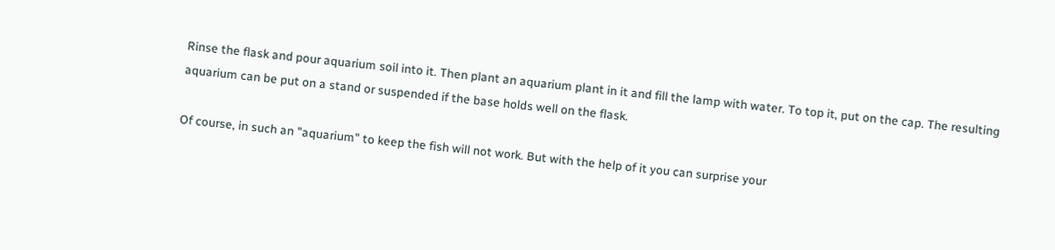Rinse the flask and pour aquarium soil into it. Then plant an aquarium plant in it and fill the lamp with water. To top it, put on the cap. The resulting aquarium can be put on a stand or suspended if the base holds well on the flask.

Of course, in such an "aquarium" to keep the fish will not work. But with the help of it you can surprise your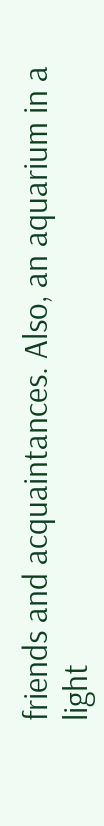friends and acquaintances. Also, an aquarium in a light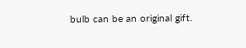bulb can be an original gift.